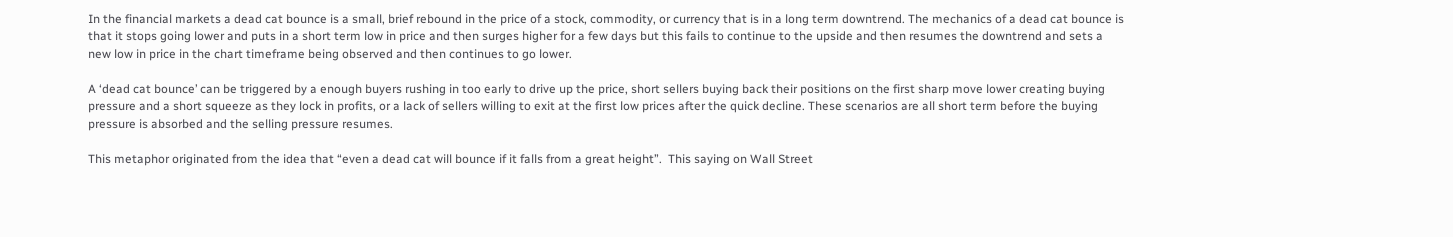In the financial markets a dead cat bounce is a small, brief rebound in the price of a stock, commodity, or currency that is in a long term downtrend. The mechanics of a dead cat bounce is that it stops going lower and puts in a short term low in price and then surges higher for a few days but this fails to continue to the upside and then resumes the downtrend and sets a new low in price in the chart timeframe being observed and then continues to go lower.

A ‘dead cat bounce’ can be triggered by a enough buyers rushing in too early to drive up the price, short sellers buying back their positions on the first sharp move lower creating buying pressure and a short squeeze as they lock in profits, or a lack of sellers willing to exit at the first low prices after the quick decline. These scenarios are all short term before the buying pressure is absorbed and the selling pressure resumes.

This metaphor originated from the idea that “even a dead cat will bounce if it falls from a great height”.  This saying on Wall Street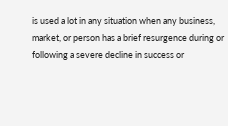is used a lot in any situation when any business, market, or person has a brief resurgence during or following a severe decline in success or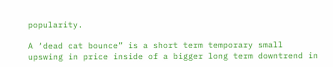popularity.

A ‘dead cat bounce” is a short term temporary small upswing in price inside of a bigger long term downtrend in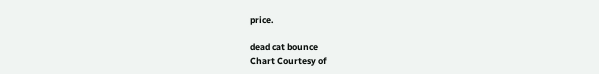price.

dead cat bounce
Chart Courtesy of